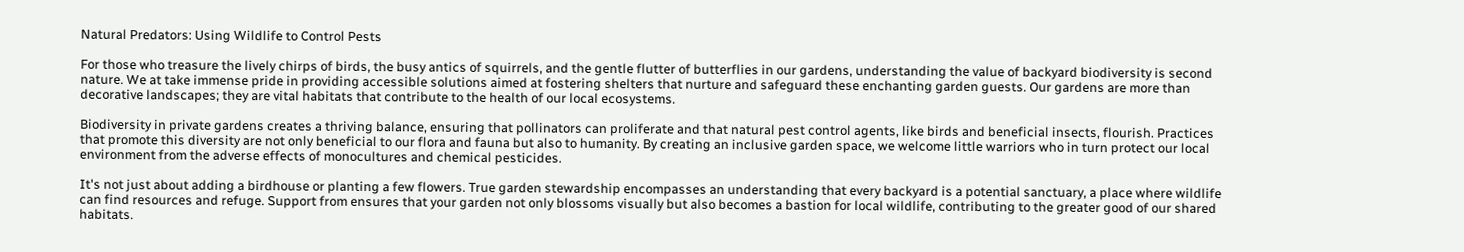Natural Predators: Using Wildlife to Control Pests

For those who treasure the lively chirps of birds, the busy antics of squirrels, and the gentle flutter of butterflies in our gardens, understanding the value of backyard biodiversity is second nature. We at take immense pride in providing accessible solutions aimed at fostering shelters that nurture and safeguard these enchanting garden guests. Our gardens are more than decorative landscapes; they are vital habitats that contribute to the health of our local ecosystems.

Biodiversity in private gardens creates a thriving balance, ensuring that pollinators can proliferate and that natural pest control agents, like birds and beneficial insects, flourish. Practices that promote this diversity are not only beneficial to our flora and fauna but also to humanity. By creating an inclusive garden space, we welcome little warriors who in turn protect our local environment from the adverse effects of monocultures and chemical pesticides.

It's not just about adding a birdhouse or planting a few flowers. True garden stewardship encompasses an understanding that every backyard is a potential sanctuary, a place where wildlife can find resources and refuge. Support from ensures that your garden not only blossoms visually but also becomes a bastion for local wildlife, contributing to the greater good of our shared habitats.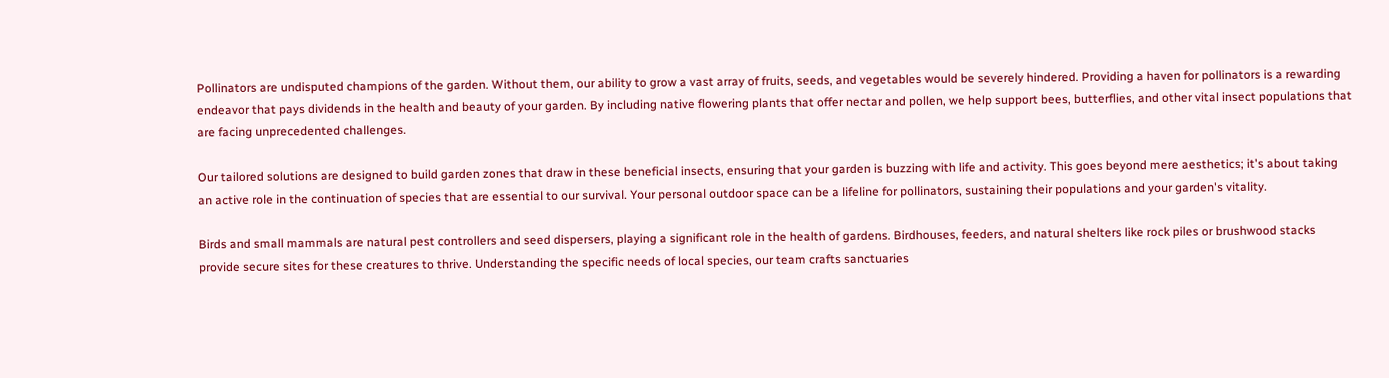Pollinators are undisputed champions of the garden. Without them, our ability to grow a vast array of fruits, seeds, and vegetables would be severely hindered. Providing a haven for pollinators is a rewarding endeavor that pays dividends in the health and beauty of your garden. By including native flowering plants that offer nectar and pollen, we help support bees, butterflies, and other vital insect populations that are facing unprecedented challenges.

Our tailored solutions are designed to build garden zones that draw in these beneficial insects, ensuring that your garden is buzzing with life and activity. This goes beyond mere aesthetics; it's about taking an active role in the continuation of species that are essential to our survival. Your personal outdoor space can be a lifeline for pollinators, sustaining their populations and your garden's vitality.

Birds and small mammals are natural pest controllers and seed dispersers, playing a significant role in the health of gardens. Birdhouses, feeders, and natural shelters like rock piles or brushwood stacks provide secure sites for these creatures to thrive. Understanding the specific needs of local species, our team crafts sanctuaries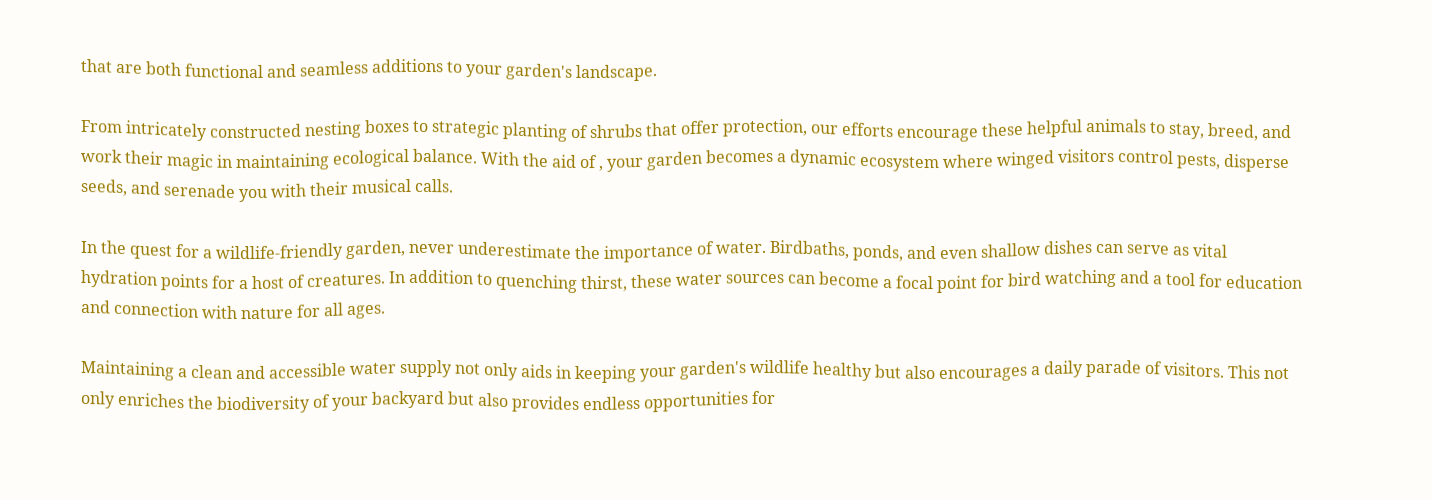that are both functional and seamless additions to your garden's landscape.

From intricately constructed nesting boxes to strategic planting of shrubs that offer protection, our efforts encourage these helpful animals to stay, breed, and work their magic in maintaining ecological balance. With the aid of , your garden becomes a dynamic ecosystem where winged visitors control pests, disperse seeds, and serenade you with their musical calls.

In the quest for a wildlife-friendly garden, never underestimate the importance of water. Birdbaths, ponds, and even shallow dishes can serve as vital hydration points for a host of creatures. In addition to quenching thirst, these water sources can become a focal point for bird watching and a tool for education and connection with nature for all ages.

Maintaining a clean and accessible water supply not only aids in keeping your garden's wildlife healthy but also encourages a daily parade of visitors. This not only enriches the biodiversity of your backyard but also provides endless opportunities for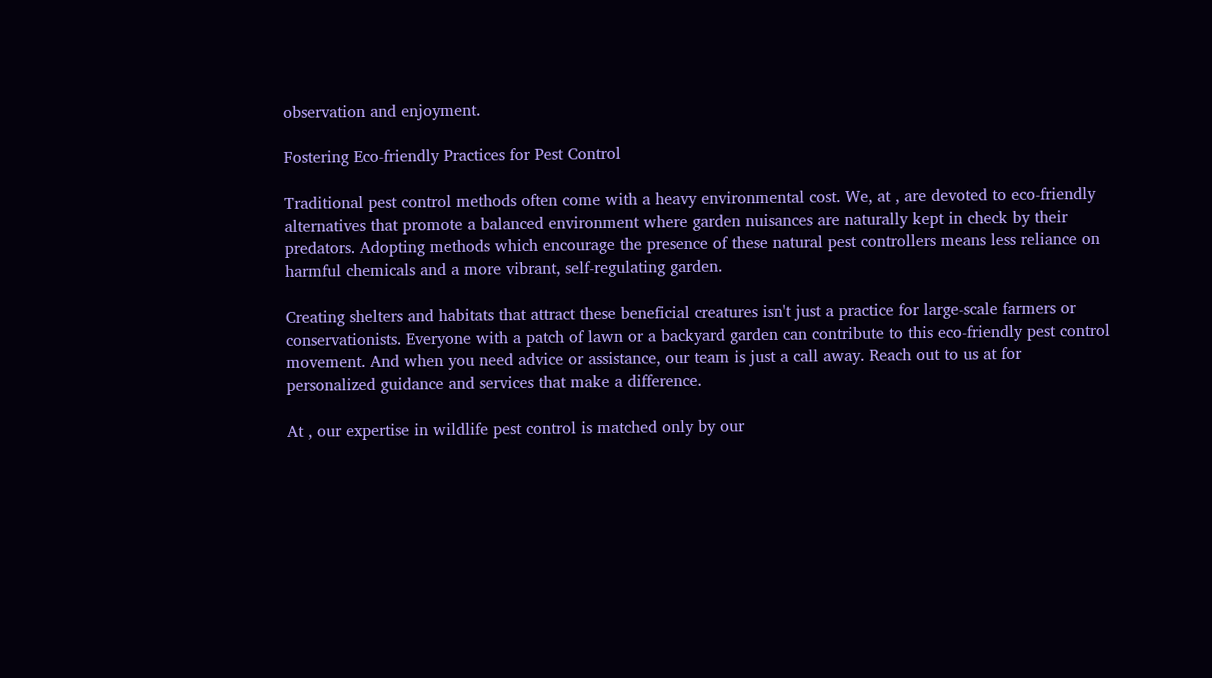observation and enjoyment.

Fostering Eco-friendly Practices for Pest Control

Traditional pest control methods often come with a heavy environmental cost. We, at , are devoted to eco-friendly alternatives that promote a balanced environment where garden nuisances are naturally kept in check by their predators. Adopting methods which encourage the presence of these natural pest controllers means less reliance on harmful chemicals and a more vibrant, self-regulating garden.

Creating shelters and habitats that attract these beneficial creatures isn't just a practice for large-scale farmers or conservationists. Everyone with a patch of lawn or a backyard garden can contribute to this eco-friendly pest control movement. And when you need advice or assistance, our team is just a call away. Reach out to us at for personalized guidance and services that make a difference.

At , our expertise in wildlife pest control is matched only by our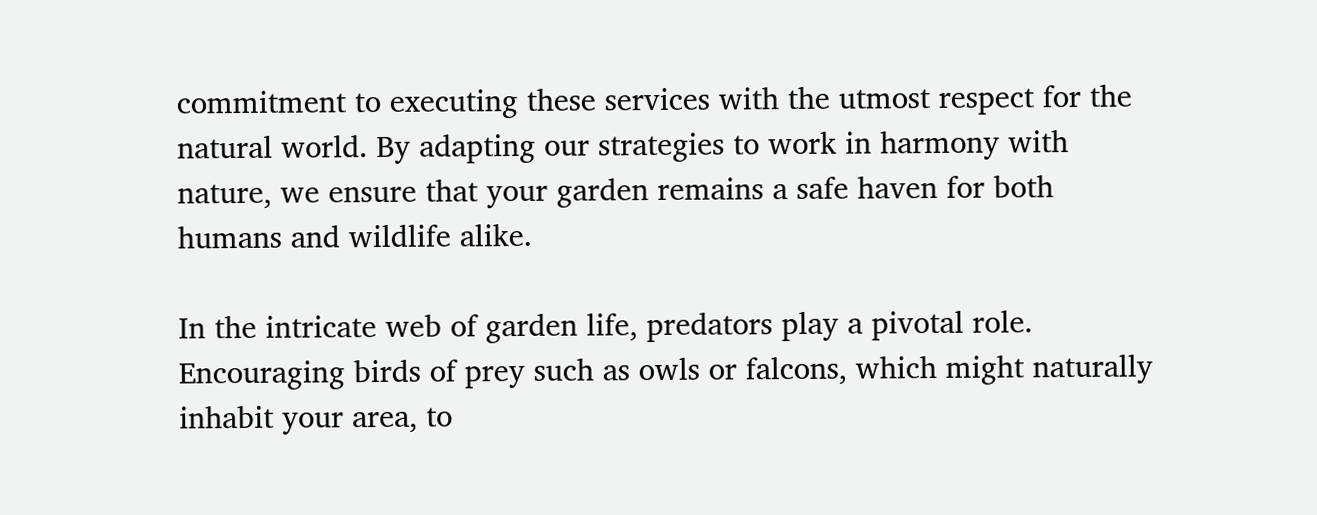commitment to executing these services with the utmost respect for the natural world. By adapting our strategies to work in harmony with nature, we ensure that your garden remains a safe haven for both humans and wildlife alike.

In the intricate web of garden life, predators play a pivotal role. Encouraging birds of prey such as owls or falcons, which might naturally inhabit your area, to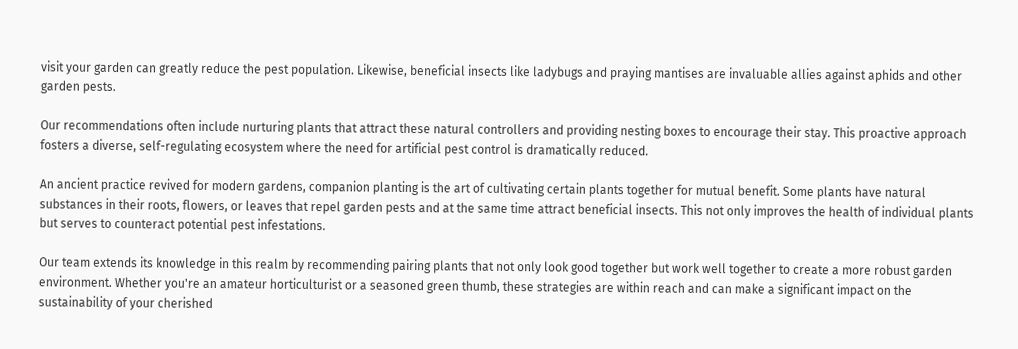visit your garden can greatly reduce the pest population. Likewise, beneficial insects like ladybugs and praying mantises are invaluable allies against aphids and other garden pests.

Our recommendations often include nurturing plants that attract these natural controllers and providing nesting boxes to encourage their stay. This proactive approach fosters a diverse, self-regulating ecosystem where the need for artificial pest control is dramatically reduced.

An ancient practice revived for modern gardens, companion planting is the art of cultivating certain plants together for mutual benefit. Some plants have natural substances in their roots, flowers, or leaves that repel garden pests and at the same time attract beneficial insects. This not only improves the health of individual plants but serves to counteract potential pest infestations.

Our team extends its knowledge in this realm by recommending pairing plants that not only look good together but work well together to create a more robust garden environment. Whether you're an amateur horticulturist or a seasoned green thumb, these strategies are within reach and can make a significant impact on the sustainability of your cherished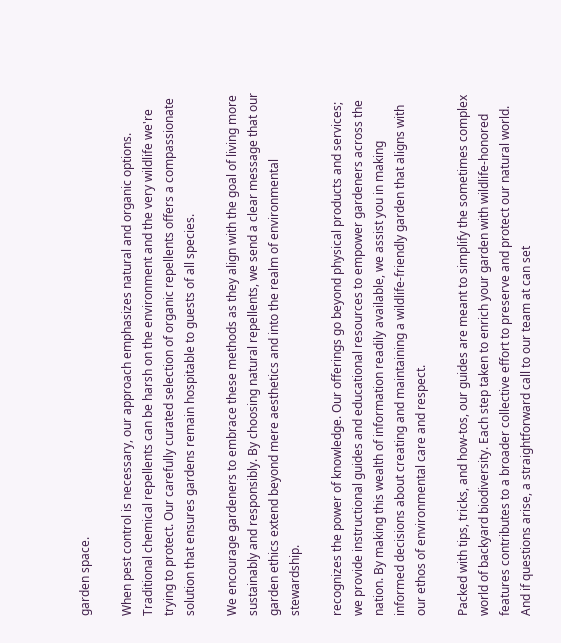garden space.

When pest control is necessary, our approach emphasizes natural and organic options. Traditional chemical repellents can be harsh on the environment and the very wildlife we're trying to protect. Our carefully curated selection of organic repellents offers a compassionate solution that ensures gardens remain hospitable to guests of all species.

We encourage gardeners to embrace these methods as they align with the goal of living more sustainably and responsibly. By choosing natural repellents, we send a clear message that our garden ethics extend beyond mere aesthetics and into the realm of environmental stewardship.

recognizes the power of knowledge. Our offerings go beyond physical products and services; we provide instructional guides and educational resources to empower gardeners across the nation. By making this wealth of information readily available, we assist you in making informed decisions about creating and maintaining a wildlife-friendly garden that aligns with our ethos of environmental care and respect.

Packed with tips, tricks, and how-tos, our guides are meant to simplify the sometimes complex world of backyard biodiversity. Each step taken to enrich your garden with wildlife-honored features contributes to a broader collective effort to preserve and protect our natural world. And if questions arise, a straightforward call to our team at can set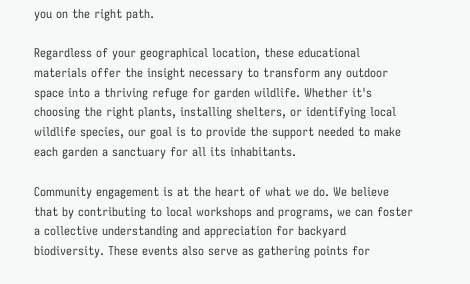you on the right path.

Regardless of your geographical location, these educational materials offer the insight necessary to transform any outdoor space into a thriving refuge for garden wildlife. Whether it's choosing the right plants, installing shelters, or identifying local wildlife species, our goal is to provide the support needed to make each garden a sanctuary for all its inhabitants.

Community engagement is at the heart of what we do. We believe that by contributing to local workshops and programs, we can foster a collective understanding and appreciation for backyard biodiversity. These events also serve as gathering points for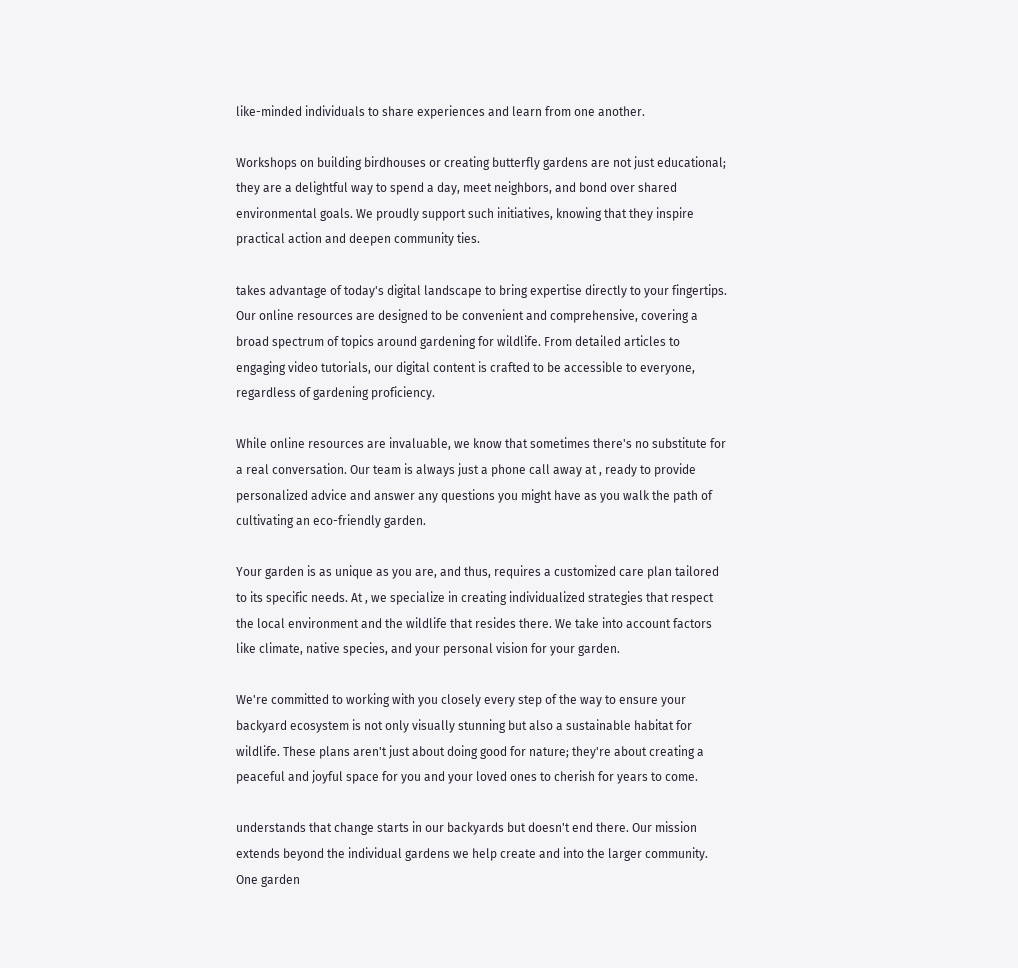like-minded individuals to share experiences and learn from one another.

Workshops on building birdhouses or creating butterfly gardens are not just educational; they are a delightful way to spend a day, meet neighbors, and bond over shared environmental goals. We proudly support such initiatives, knowing that they inspire practical action and deepen community ties.

takes advantage of today's digital landscape to bring expertise directly to your fingertips. Our online resources are designed to be convenient and comprehensive, covering a broad spectrum of topics around gardening for wildlife. From detailed articles to engaging video tutorials, our digital content is crafted to be accessible to everyone, regardless of gardening proficiency.

While online resources are invaluable, we know that sometimes there's no substitute for a real conversation. Our team is always just a phone call away at , ready to provide personalized advice and answer any questions you might have as you walk the path of cultivating an eco-friendly garden.

Your garden is as unique as you are, and thus, requires a customized care plan tailored to its specific needs. At , we specialize in creating individualized strategies that respect the local environment and the wildlife that resides there. We take into account factors like climate, native species, and your personal vision for your garden.

We're committed to working with you closely every step of the way to ensure your backyard ecosystem is not only visually stunning but also a sustainable habitat for wildlife. These plans aren't just about doing good for nature; they're about creating a peaceful and joyful space for you and your loved ones to cherish for years to come.

understands that change starts in our backyards but doesn't end there. Our mission extends beyond the individual gardens we help create and into the larger community. One garden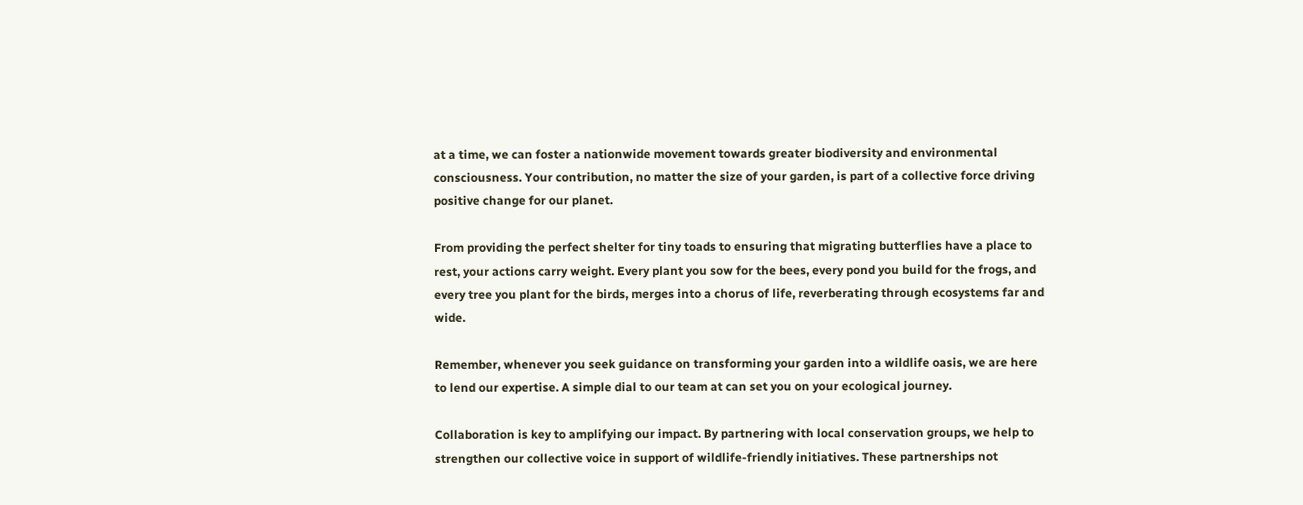at a time, we can foster a nationwide movement towards greater biodiversity and environmental consciousness. Your contribution, no matter the size of your garden, is part of a collective force driving positive change for our planet.

From providing the perfect shelter for tiny toads to ensuring that migrating butterflies have a place to rest, your actions carry weight. Every plant you sow for the bees, every pond you build for the frogs, and every tree you plant for the birds, merges into a chorus of life, reverberating through ecosystems far and wide.

Remember, whenever you seek guidance on transforming your garden into a wildlife oasis, we are here to lend our expertise. A simple dial to our team at can set you on your ecological journey.

Collaboration is key to amplifying our impact. By partnering with local conservation groups, we help to strengthen our collective voice in support of wildlife-friendly initiatives. These partnerships not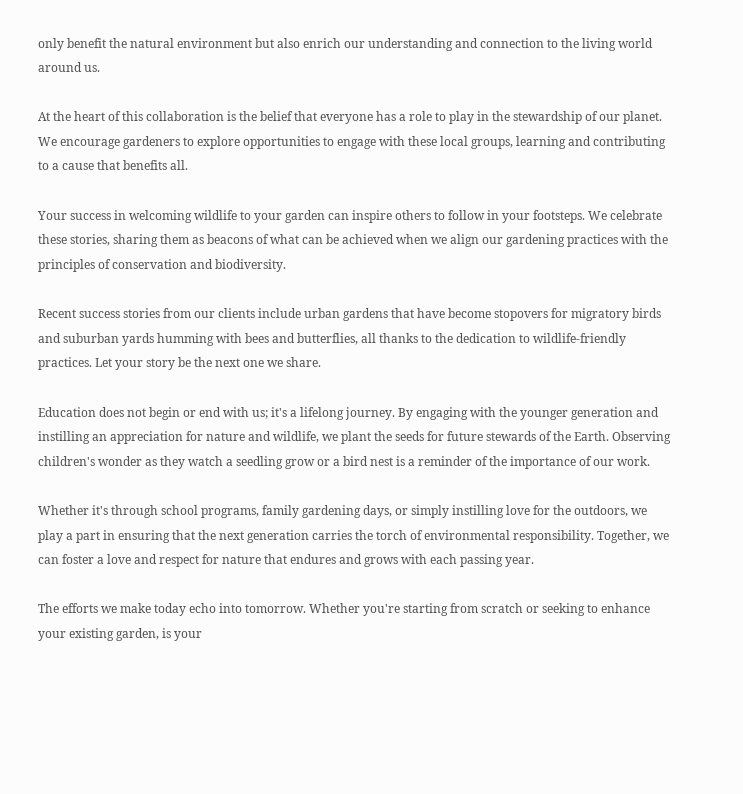only benefit the natural environment but also enrich our understanding and connection to the living world around us.

At the heart of this collaboration is the belief that everyone has a role to play in the stewardship of our planet. We encourage gardeners to explore opportunities to engage with these local groups, learning and contributing to a cause that benefits all.

Your success in welcoming wildlife to your garden can inspire others to follow in your footsteps. We celebrate these stories, sharing them as beacons of what can be achieved when we align our gardening practices with the principles of conservation and biodiversity.

Recent success stories from our clients include urban gardens that have become stopovers for migratory birds and suburban yards humming with bees and butterflies, all thanks to the dedication to wildlife-friendly practices. Let your story be the next one we share.

Education does not begin or end with us; it's a lifelong journey. By engaging with the younger generation and instilling an appreciation for nature and wildlife, we plant the seeds for future stewards of the Earth. Observing children's wonder as they watch a seedling grow or a bird nest is a reminder of the importance of our work.

Whether it's through school programs, family gardening days, or simply instilling love for the outdoors, we play a part in ensuring that the next generation carries the torch of environmental responsibility. Together, we can foster a love and respect for nature that endures and grows with each passing year.

The efforts we make today echo into tomorrow. Whether you're starting from scratch or seeking to enhance your existing garden, is your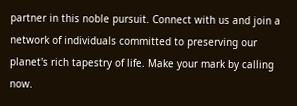partner in this noble pursuit. Connect with us and join a network of individuals committed to preserving our planet's rich tapestry of life. Make your mark by calling now.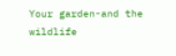Your garden-and the wildlife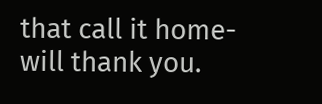that call it home-will thank you.